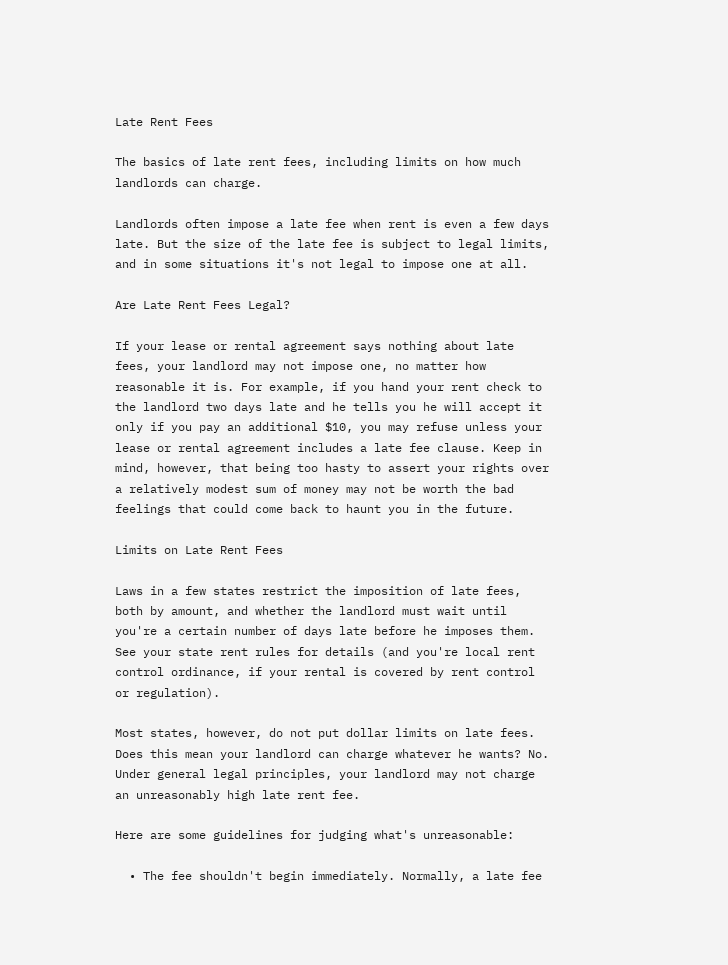Late Rent Fees

The basics of late rent fees, including limits on how much landlords can charge.

Landlords often impose a late fee when rent is even a few days late. But the size of the late fee is subject to legal limits, and in some situations it's not legal to impose one at all.

Are Late Rent Fees Legal?

If your lease or rental agreement says nothing about late fees, your landlord may not impose one, no matter how reasonable it is. For example, if you hand your rent check to the landlord two days late and he tells you he will accept it only if you pay an additional $10, you may refuse unless your lease or rental agreement includes a late fee clause. Keep in mind, however, that being too hasty to assert your rights over a relatively modest sum of money may not be worth the bad feelings that could come back to haunt you in the future.

Limits on Late Rent Fees

Laws in a few states restrict the imposition of late fees, both by amount, and whether the landlord must wait until you're a certain number of days late before he imposes them. See your state rent rules for details (and you're local rent control ordinance, if your rental is covered by rent control or regulation).

Most states, however, do not put dollar limits on late fees. Does this mean your landlord can charge whatever he wants? No. Under general legal principles, your landlord may not charge an unreasonably high late rent fee.

Here are some guidelines for judging what's unreasonable:

  • The fee shouldn't begin immediately. Normally, a late fee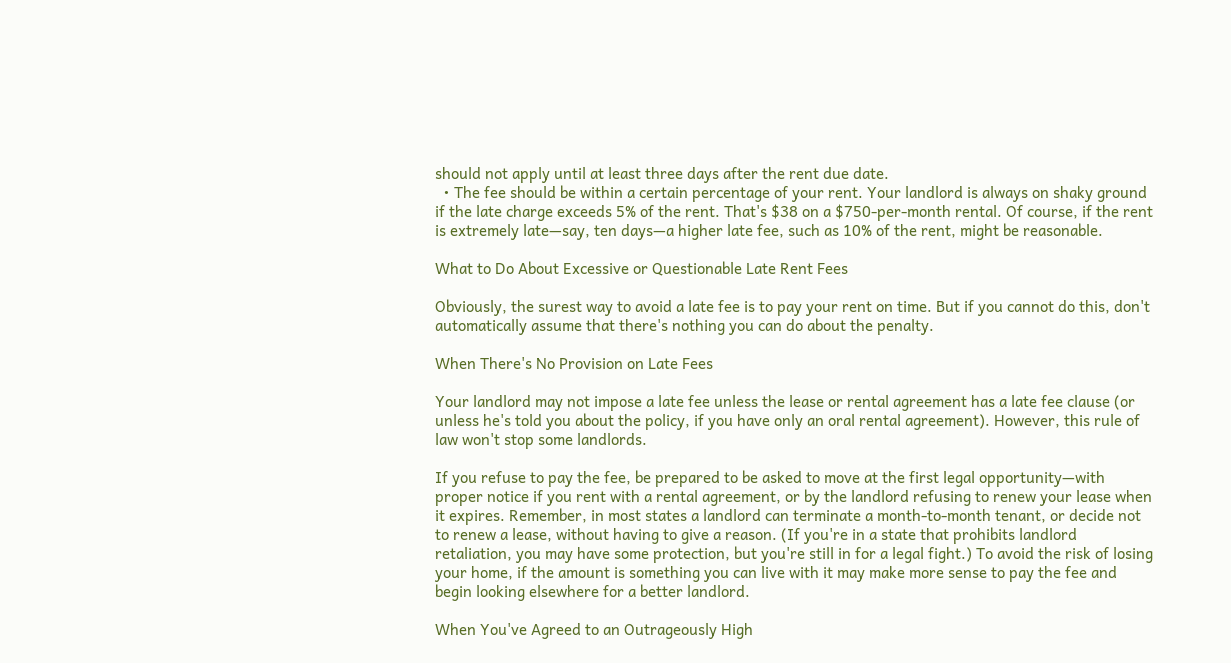should not apply until at least three days after the rent due date.
  • The fee should be within a certain percentage of your rent. Your landlord is always on shaky ground if the late charge exceeds 5% of the rent. That's $38 on a $750-per-month rental. Of course, if the rent is extremely late—say, ten days—a higher late fee, such as 10% of the rent, might be reasonable.

What to Do About Excessive or Questionable Late Rent Fees

Obviously, the surest way to avoid a late fee is to pay your rent on time. But if you cannot do this, don't automatically assume that there's nothing you can do about the penalty.

When There's No Provision on Late Fees

Your landlord may not impose a late fee unless the lease or rental agreement has a late fee clause (or unless he's told you about the policy, if you have only an oral rental agreement). However, this rule of law won't stop some landlords.

If you refuse to pay the fee, be prepared to be asked to move at the first legal opportunity—with proper notice if you rent with a rental agreement, or by the landlord refusing to renew your lease when it expires. Remember, in most states a landlord can terminate a month-to-month tenant, or decide not to renew a lease, without having to give a reason. (If you're in a state that prohibits landlord retaliation, you may have some protection, but you're still in for a legal fight.) To avoid the risk of losing your home, if the amount is something you can live with it may make more sense to pay the fee and begin looking elsewhere for a better landlord.

When You've Agreed to an Outrageously High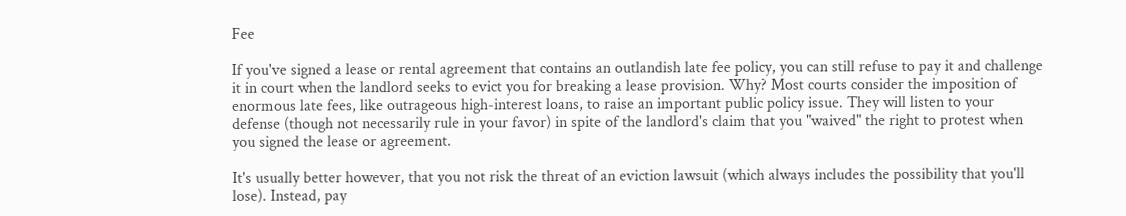Fee

If you've signed a lease or rental agreement that contains an outlandish late fee policy, you can still refuse to pay it and challenge it in court when the landlord seeks to evict you for breaking a lease provision. Why? Most courts consider the imposition of enormous late fees, like outrageous high-interest loans, to raise an important public policy issue. They will listen to your defense (though not necessarily rule in your favor) in spite of the landlord's claim that you "waived" the right to protest when you signed the lease or agreement.

It's usually better however, that you not risk the threat of an eviction lawsuit (which always includes the possibility that you'll lose). Instead, pay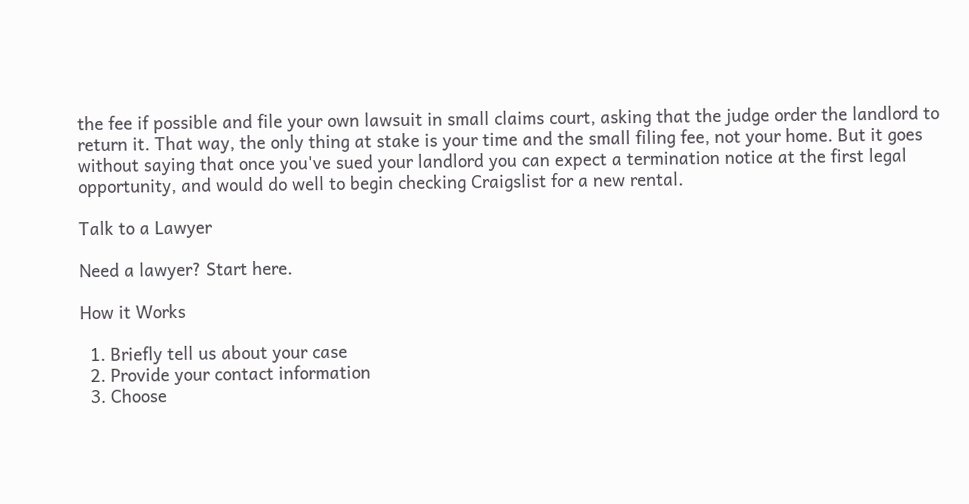the fee if possible and file your own lawsuit in small claims court, asking that the judge order the landlord to return it. That way, the only thing at stake is your time and the small filing fee, not your home. But it goes without saying that once you've sued your landlord you can expect a termination notice at the first legal opportunity, and would do well to begin checking Craigslist for a new rental.

Talk to a Lawyer

Need a lawyer? Start here.

How it Works

  1. Briefly tell us about your case
  2. Provide your contact information
  3. Choose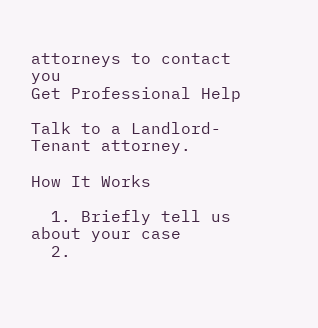attorneys to contact you
Get Professional Help

Talk to a Landlord-Tenant attorney.

How It Works

  1. Briefly tell us about your case
  2.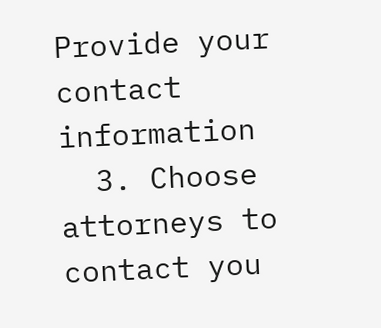Provide your contact information
  3. Choose attorneys to contact you